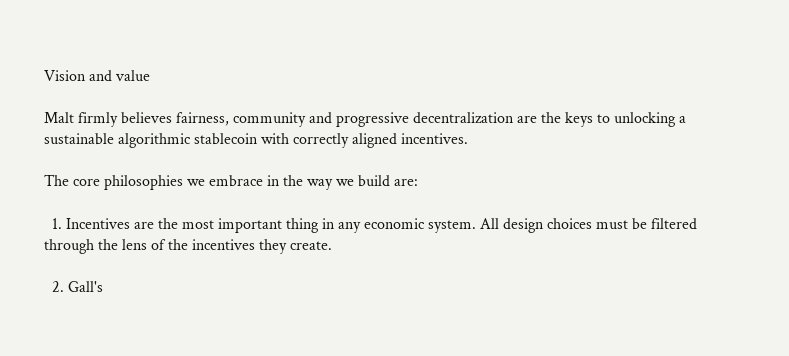Vision and value

Malt firmly believes fairness, community and progressive decentralization are the keys to unlocking a sustainable algorithmic stablecoin with correctly aligned incentives.

The core philosophies we embrace in the way we build are:

  1. Incentives are the most important thing in any economic system. All design choices must be filtered through the lens of the incentives they create.

  2. Gall's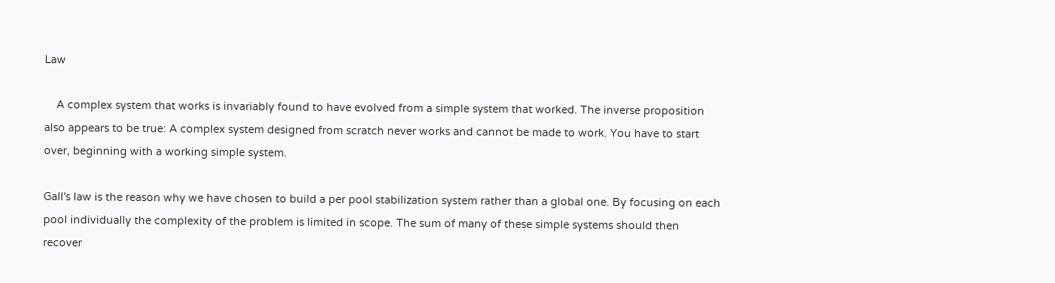Law

    A complex system that works is invariably found to have evolved from a simple system that worked. The inverse proposition also appears to be true: A complex system designed from scratch never works and cannot be made to work. You have to start over, beginning with a working simple system.

Gall's law is the reason why we have chosen to build a per pool stabilization system rather than a global one. By focusing on each pool individually the complexity of the problem is limited in scope. The sum of many of these simple systems should then recover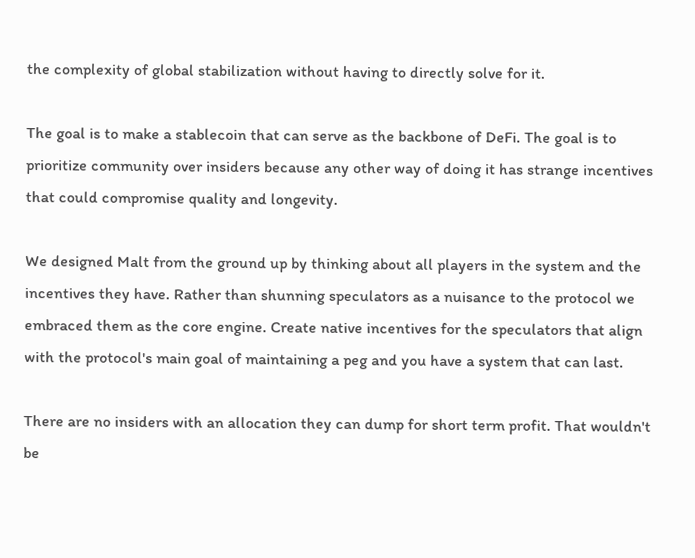the complexity of global stabilization without having to directly solve for it.

The goal is to make a stablecoin that can serve as the backbone of DeFi. The goal is to prioritize community over insiders because any other way of doing it has strange incentives that could compromise quality and longevity.

We designed Malt from the ground up by thinking about all players in the system and the incentives they have. Rather than shunning speculators as a nuisance to the protocol we embraced them as the core engine. Create native incentives for the speculators that align with the protocol's main goal of maintaining a peg and you have a system that can last.

There are no insiders with an allocation they can dump for short term profit. That wouldn't be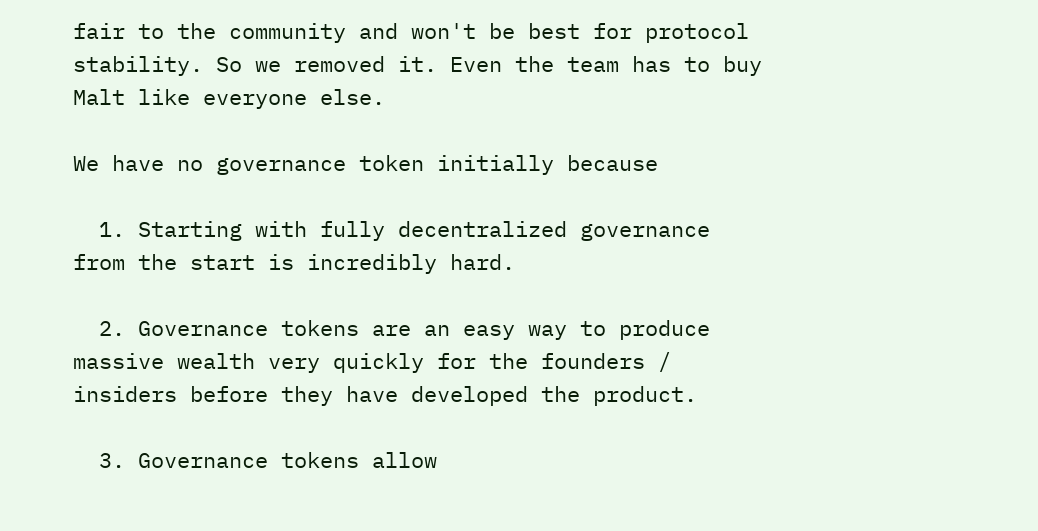fair to the community and won't be best for protocol stability. So we removed it. Even the team has to buy Malt like everyone else.

We have no governance token initially because

  1. Starting with fully decentralized governance from the start is incredibly hard.

  2. Governance tokens are an easy way to produce massive wealth very quickly for the founders / insiders before they have developed the product.

  3. Governance tokens allow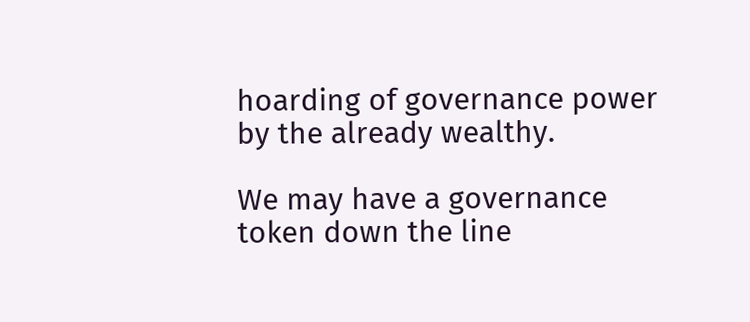hoarding of governance power by the already wealthy.

We may have a governance token down the line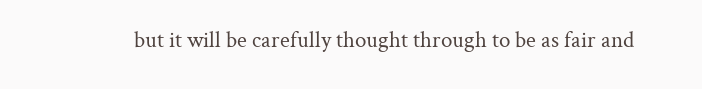but it will be carefully thought through to be as fair and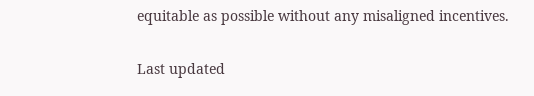equitable as possible without any misaligned incentives.

Last updated